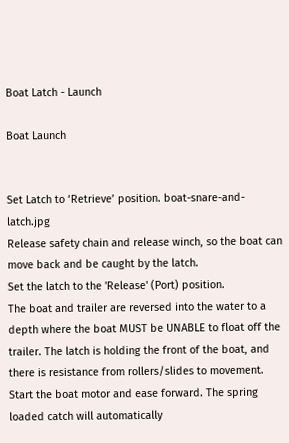Boat Latch - Launch

Boat Launch


Set Latch to ‘Retrieve’ position. boat-snare-and-latch.jpg
Release safety chain and release winch, so the boat can move back and be caught by the latch.
Set the latch to the 'Release' (Port) position.
The boat and trailer are reversed into the water to a depth where the boat MUST be UNABLE to float off the trailer. The latch is holding the front of the boat, and there is resistance from rollers/slides to movement.
Start the boat motor and ease forward. The spring loaded catch will automatically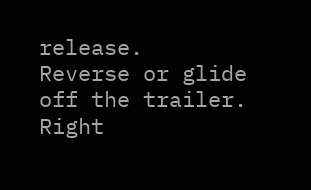release.
Reverse or glide off the trailer.
Right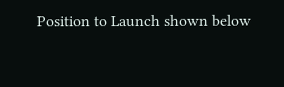Position to Launch shown below